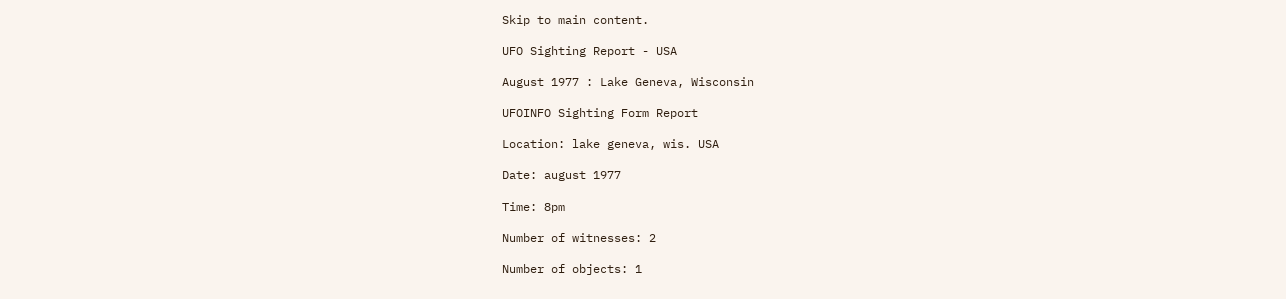Skip to main content.

UFO Sighting Report - USA

August 1977 : Lake Geneva, Wisconsin

UFOINFO Sighting Form Report

Location: lake geneva, wis. USA

Date: august 1977

Time: 8pm

Number of witnesses: 2

Number of objects: 1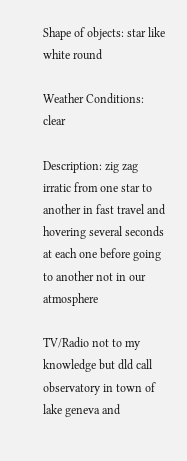Shape of objects: star like white round

Weather Conditions: clear

Description: zig zag irratic from one star to another in fast travel and hovering several seconds at each one before going to another not in our atmosphere

TV/Radio not to my knowledge but dld call observatory in town of lake geneva and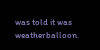was told it was weatherballoon.